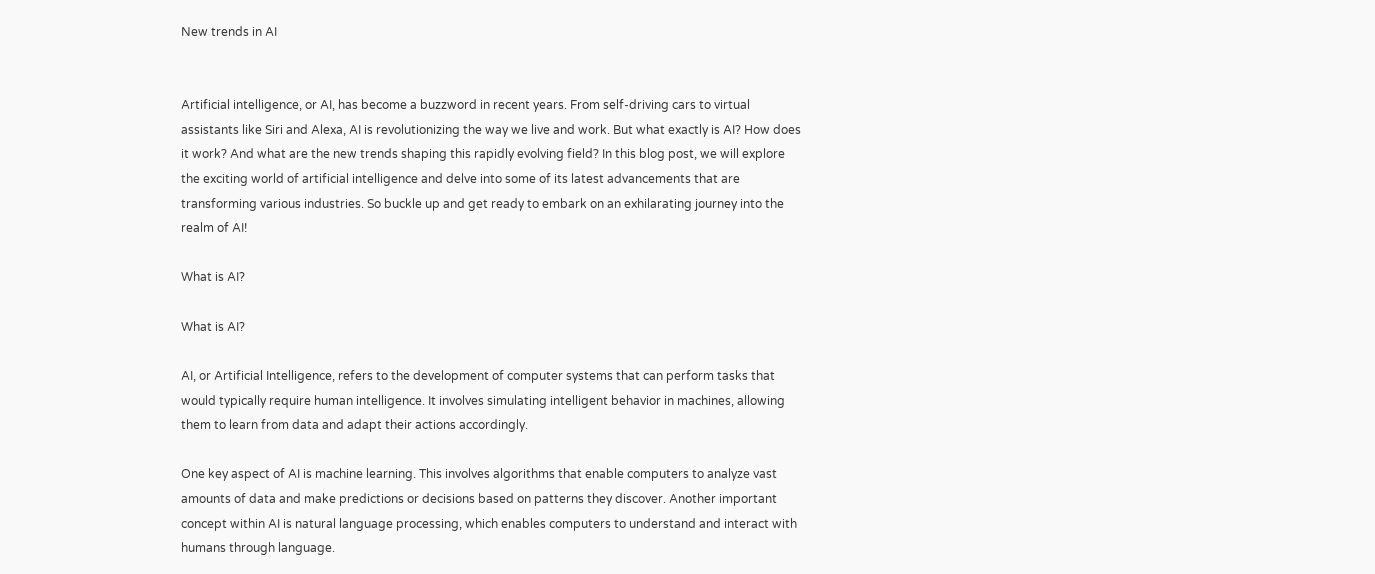New trends in AI


Artificial intelligence, or AI, has become a buzzword in recent years. From self-driving cars to virtual assistants like Siri and Alexa, AI is revolutionizing the way we live and work. But what exactly is AI? How does it work? And what are the new trends shaping this rapidly evolving field? In this blog post, we will explore the exciting world of artificial intelligence and delve into some of its latest advancements that are transforming various industries. So buckle up and get ready to embark on an exhilarating journey into the realm of AI!

What is AI?

What is AI?

AI, or Artificial Intelligence, refers to the development of computer systems that can perform tasks that would typically require human intelligence. It involves simulating intelligent behavior in machines, allowing them to learn from data and adapt their actions accordingly.

One key aspect of AI is machine learning. This involves algorithms that enable computers to analyze vast amounts of data and make predictions or decisions based on patterns they discover. Another important concept within AI is natural language processing, which enables computers to understand and interact with humans through language.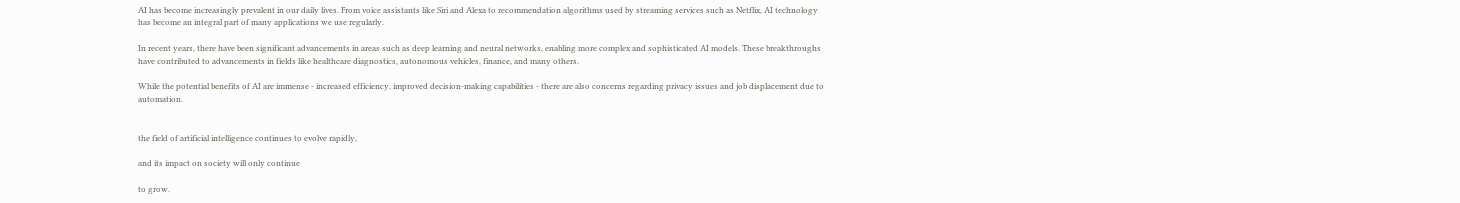AI has become increasingly prevalent in our daily lives. From voice assistants like Siri and Alexa to recommendation algorithms used by streaming services such as Netflix, AI technology has become an integral part of many applications we use regularly.

In recent years, there have been significant advancements in areas such as deep learning and neural networks, enabling more complex and sophisticated AI models. These breakthroughs have contributed to advancements in fields like healthcare diagnostics, autonomous vehicles, finance, and many others.

While the potential benefits of AI are immense - increased efficiency, improved decision-making capabilities - there are also concerns regarding privacy issues and job displacement due to automation.


the field of artificial intelligence continues to evolve rapidly,

and its impact on society will only continue

to grow.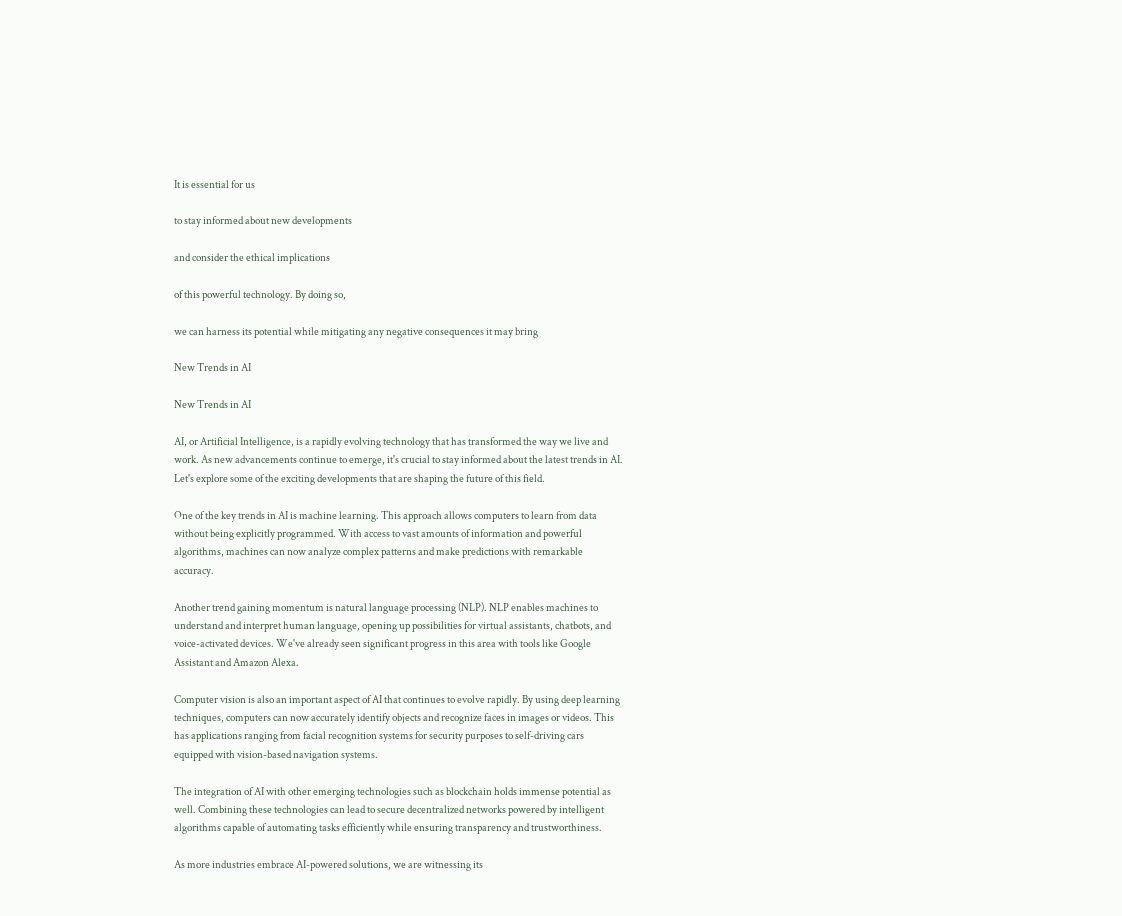It is essential for us

to stay informed about new developments

and consider the ethical implications

of this powerful technology. By doing so,

we can harness its potential while mitigating any negative consequences it may bring

New Trends in AI

New Trends in AI

AI, or Artificial Intelligence, is a rapidly evolving technology that has transformed the way we live and work. As new advancements continue to emerge, it's crucial to stay informed about the latest trends in AI. Let's explore some of the exciting developments that are shaping the future of this field.

One of the key trends in AI is machine learning. This approach allows computers to learn from data without being explicitly programmed. With access to vast amounts of information and powerful algorithms, machines can now analyze complex patterns and make predictions with remarkable accuracy.

Another trend gaining momentum is natural language processing (NLP). NLP enables machines to understand and interpret human language, opening up possibilities for virtual assistants, chatbots, and voice-activated devices. We've already seen significant progress in this area with tools like Google Assistant and Amazon Alexa.

Computer vision is also an important aspect of AI that continues to evolve rapidly. By using deep learning techniques, computers can now accurately identify objects and recognize faces in images or videos. This has applications ranging from facial recognition systems for security purposes to self-driving cars equipped with vision-based navigation systems.

The integration of AI with other emerging technologies such as blockchain holds immense potential as well. Combining these technologies can lead to secure decentralized networks powered by intelligent algorithms capable of automating tasks efficiently while ensuring transparency and trustworthiness.

As more industries embrace AI-powered solutions, we are witnessing its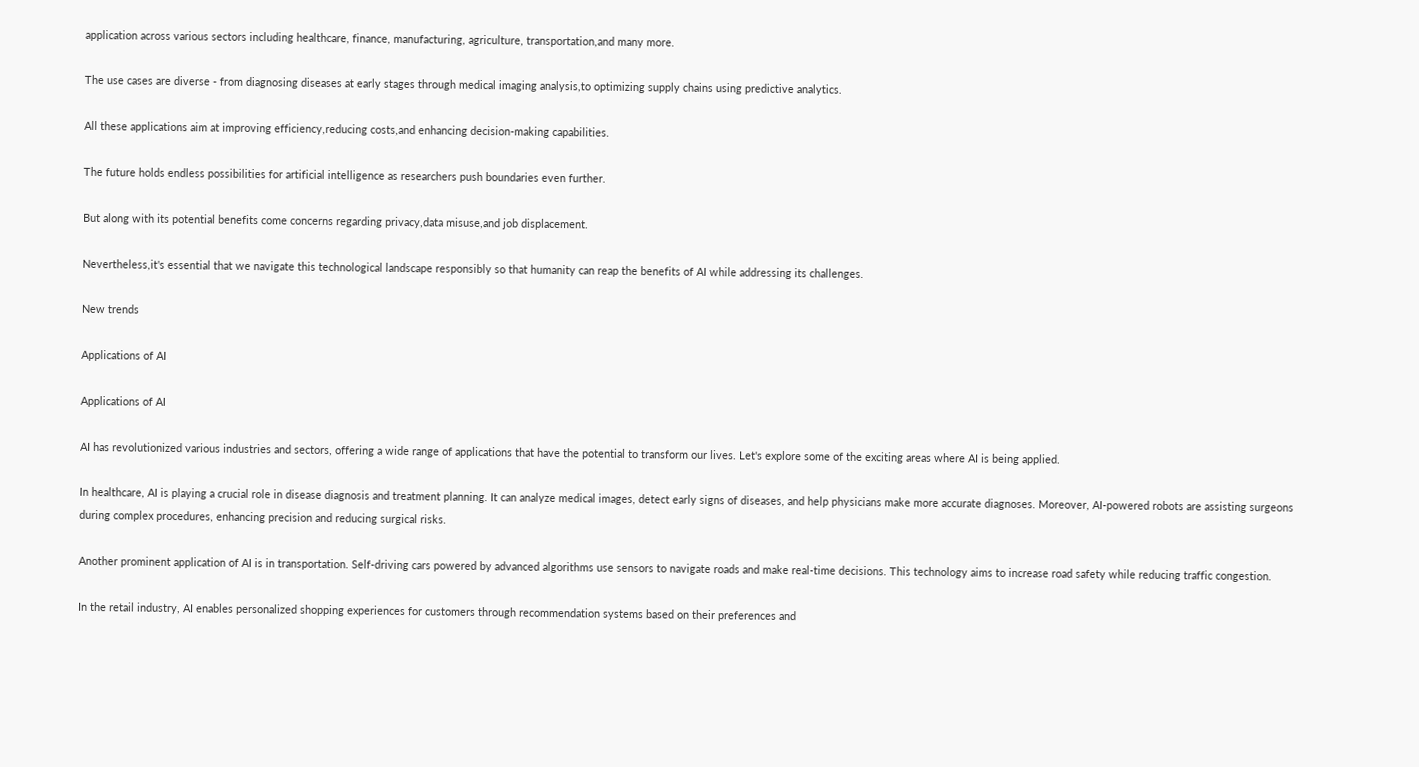application across various sectors including healthcare, finance, manufacturing, agriculture, transportation,and many more.

The use cases are diverse - from diagnosing diseases at early stages through medical imaging analysis,to optimizing supply chains using predictive analytics.

All these applications aim at improving efficiency,reducing costs,and enhancing decision-making capabilities.

The future holds endless possibilities for artificial intelligence as researchers push boundaries even further.

But along with its potential benefits come concerns regarding privacy,data misuse,and job displacement.

Nevertheless,it's essential that we navigate this technological landscape responsibly so that humanity can reap the benefits of AI while addressing its challenges.

New trends

Applications of AI

Applications of AI

AI has revolutionized various industries and sectors, offering a wide range of applications that have the potential to transform our lives. Let's explore some of the exciting areas where AI is being applied.

In healthcare, AI is playing a crucial role in disease diagnosis and treatment planning. It can analyze medical images, detect early signs of diseases, and help physicians make more accurate diagnoses. Moreover, AI-powered robots are assisting surgeons during complex procedures, enhancing precision and reducing surgical risks.

Another prominent application of AI is in transportation. Self-driving cars powered by advanced algorithms use sensors to navigate roads and make real-time decisions. This technology aims to increase road safety while reducing traffic congestion.

In the retail industry, AI enables personalized shopping experiences for customers through recommendation systems based on their preferences and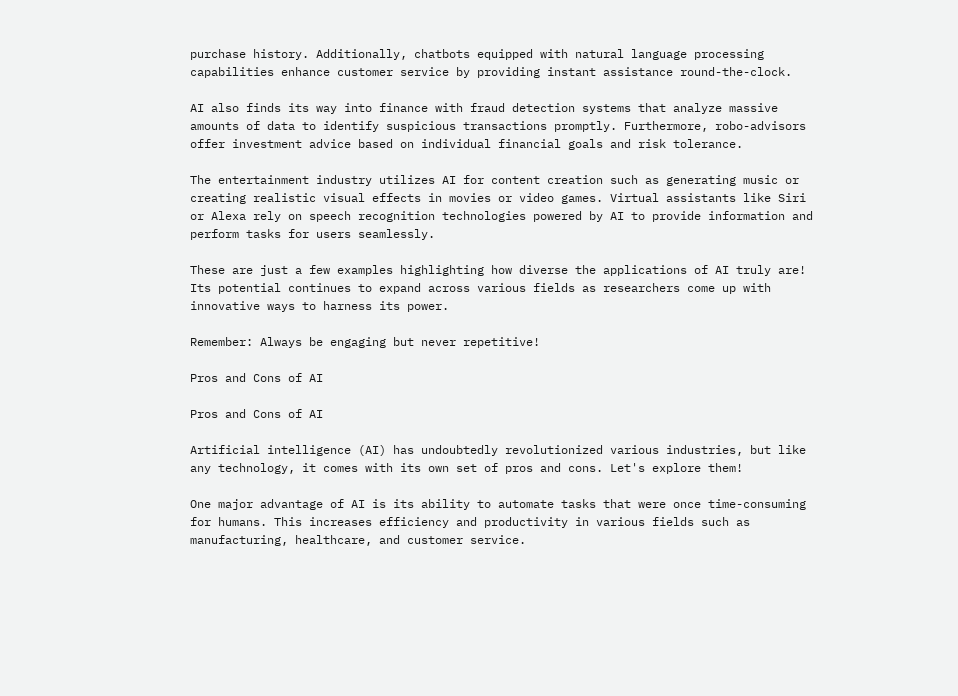purchase history. Additionally, chatbots equipped with natural language processing capabilities enhance customer service by providing instant assistance round-the-clock.

AI also finds its way into finance with fraud detection systems that analyze massive amounts of data to identify suspicious transactions promptly. Furthermore, robo-advisors offer investment advice based on individual financial goals and risk tolerance.

The entertainment industry utilizes AI for content creation such as generating music or creating realistic visual effects in movies or video games. Virtual assistants like Siri or Alexa rely on speech recognition technologies powered by AI to provide information and perform tasks for users seamlessly.

These are just a few examples highlighting how diverse the applications of AI truly are! Its potential continues to expand across various fields as researchers come up with innovative ways to harness its power.

Remember: Always be engaging but never repetitive!

Pros and Cons of AI

Pros and Cons of AI

Artificial intelligence (AI) has undoubtedly revolutionized various industries, but like any technology, it comes with its own set of pros and cons. Let's explore them!

One major advantage of AI is its ability to automate tasks that were once time-consuming for humans. This increases efficiency and productivity in various fields such as manufacturing, healthcare, and customer service.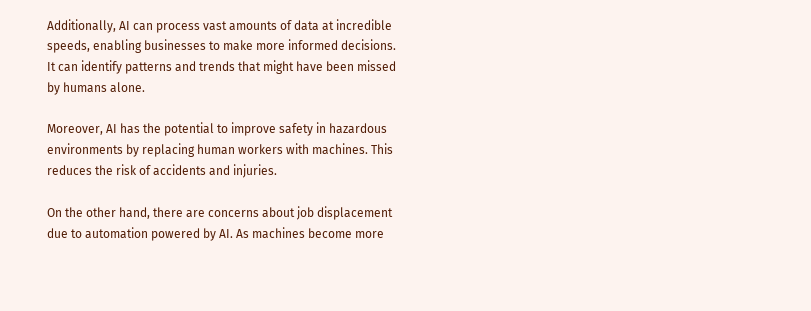Additionally, AI can process vast amounts of data at incredible speeds, enabling businesses to make more informed decisions. It can identify patterns and trends that might have been missed by humans alone.

Moreover, AI has the potential to improve safety in hazardous environments by replacing human workers with machines. This reduces the risk of accidents and injuries.

On the other hand, there are concerns about job displacement due to automation powered by AI. As machines become more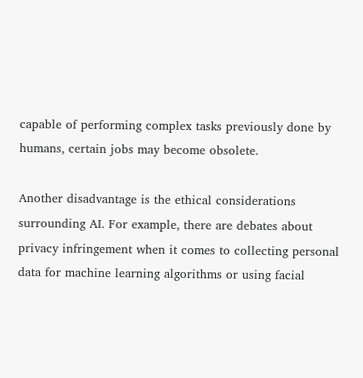capable of performing complex tasks previously done by humans, certain jobs may become obsolete.

Another disadvantage is the ethical considerations surrounding AI. For example, there are debates about privacy infringement when it comes to collecting personal data for machine learning algorithms or using facial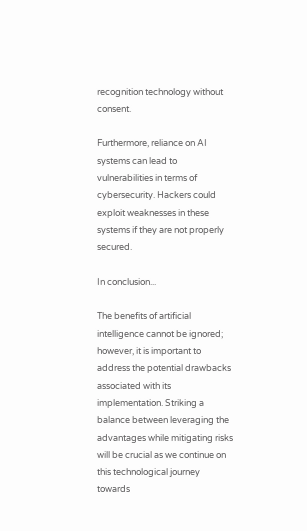recognition technology without consent.

Furthermore, reliance on AI systems can lead to vulnerabilities in terms of cybersecurity. Hackers could exploit weaknesses in these systems if they are not properly secured.

In conclusion...

The benefits of artificial intelligence cannot be ignored; however, it is important to address the potential drawbacks associated with its implementation. Striking a balance between leveraging the advantages while mitigating risks will be crucial as we continue on this technological journey towards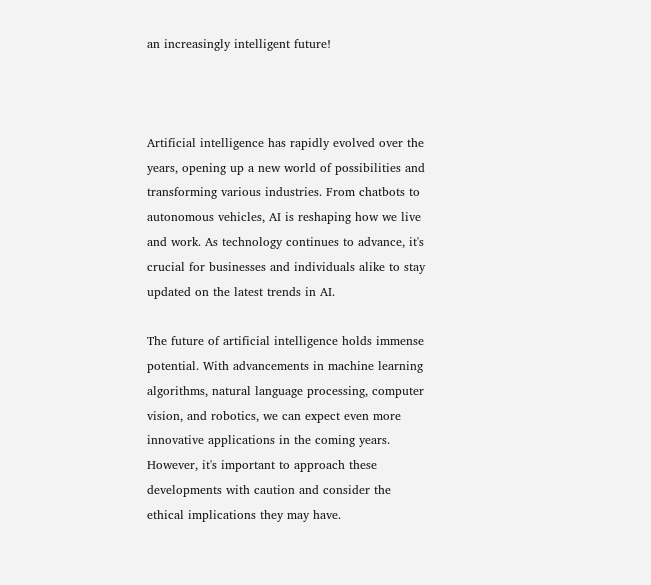an increasingly intelligent future!



Artificial intelligence has rapidly evolved over the years, opening up a new world of possibilities and transforming various industries. From chatbots to autonomous vehicles, AI is reshaping how we live and work. As technology continues to advance, it's crucial for businesses and individuals alike to stay updated on the latest trends in AI.

The future of artificial intelligence holds immense potential. With advancements in machine learning algorithms, natural language processing, computer vision, and robotics, we can expect even more innovative applications in the coming years. However, it's important to approach these developments with caution and consider the ethical implications they may have.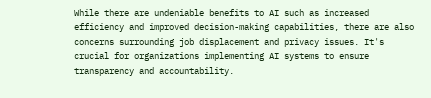While there are undeniable benefits to AI such as increased efficiency and improved decision-making capabilities, there are also concerns surrounding job displacement and privacy issues. It's crucial for organizations implementing AI systems to ensure transparency and accountability.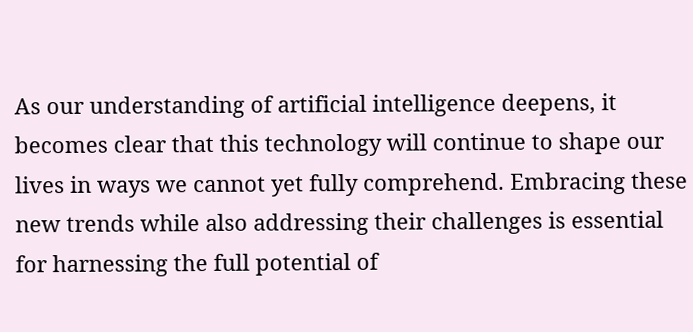As our understanding of artificial intelligence deepens, it becomes clear that this technology will continue to shape our lives in ways we cannot yet fully comprehend. Embracing these new trends while also addressing their challenges is essential for harnessing the full potential of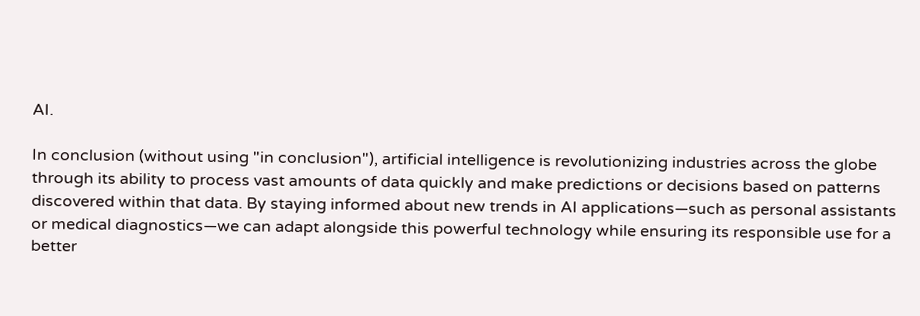AI.

In conclusion (without using "in conclusion"), artificial intelligence is revolutionizing industries across the globe through its ability to process vast amounts of data quickly and make predictions or decisions based on patterns discovered within that data. By staying informed about new trends in AI applications—such as personal assistants or medical diagnostics—we can adapt alongside this powerful technology while ensuring its responsible use for a better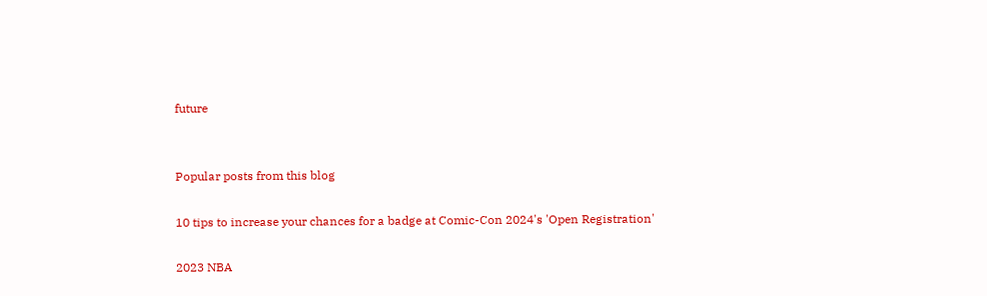future


Popular posts from this blog

10 tips to increase your chances for a badge at Comic-Con 2024's 'Open Registration'

2023 NBA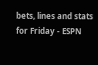bets, lines and stats for Friday - ESPN